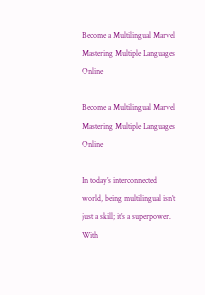Become a Multilingual Marvel Mastering Multiple Languages Online

Become a Multilingual Marvel Mastering Multiple Languages Online

In today’s interconnected world, being multilingual isn’t just a skill; it’s a superpower. With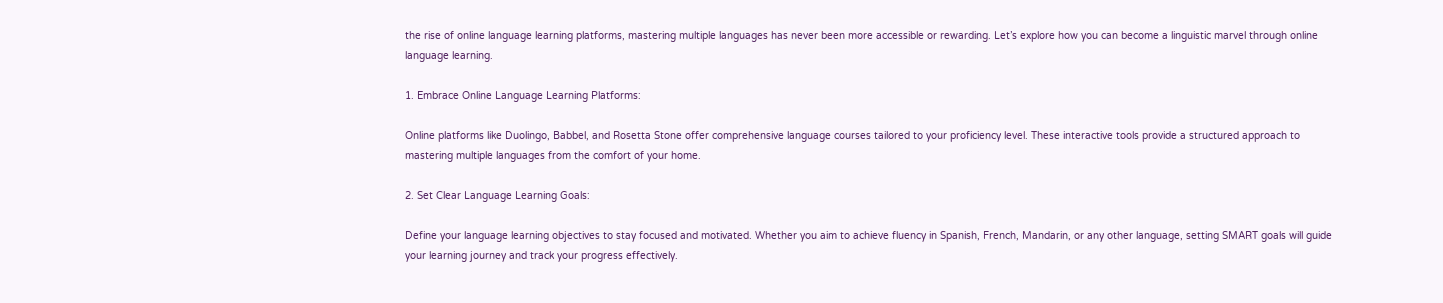the rise of online language learning platforms, mastering multiple languages has never been more accessible or rewarding. Let’s explore how you can become a linguistic marvel through online language learning.

1. Embrace Online Language Learning Platforms:

Online platforms like Duolingo, Babbel, and Rosetta Stone offer comprehensive language courses tailored to your proficiency level. These interactive tools provide a structured approach to mastering multiple languages from the comfort of your home.

2. Set Clear Language Learning Goals:

Define your language learning objectives to stay focused and motivated. Whether you aim to achieve fluency in Spanish, French, Mandarin, or any other language, setting SMART goals will guide your learning journey and track your progress effectively.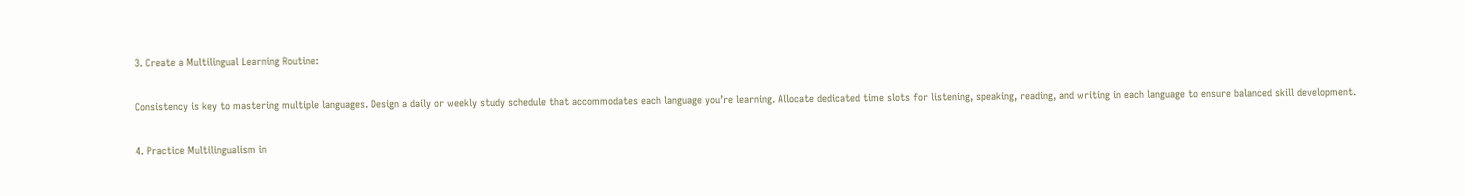3. Create a Multilingual Learning Routine:

Consistency is key to mastering multiple languages. Design a daily or weekly study schedule that accommodates each language you’re learning. Allocate dedicated time slots for listening, speaking, reading, and writing in each language to ensure balanced skill development.

4. Practice Multilingualism in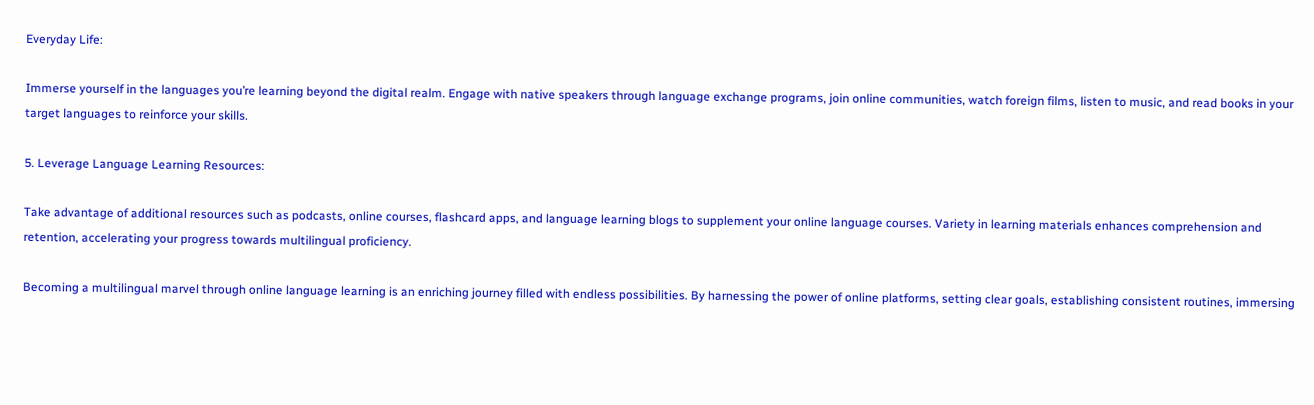Everyday Life:

Immerse yourself in the languages you’re learning beyond the digital realm. Engage with native speakers through language exchange programs, join online communities, watch foreign films, listen to music, and read books in your target languages to reinforce your skills.

5. Leverage Language Learning Resources:

Take advantage of additional resources such as podcasts, online courses, flashcard apps, and language learning blogs to supplement your online language courses. Variety in learning materials enhances comprehension and retention, accelerating your progress towards multilingual proficiency.

Becoming a multilingual marvel through online language learning is an enriching journey filled with endless possibilities. By harnessing the power of online platforms, setting clear goals, establishing consistent routines, immersing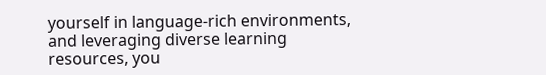yourself in language-rich environments, and leveraging diverse learning resources, you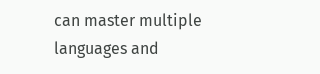can master multiple languages and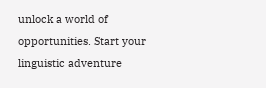unlock a world of opportunities. Start your linguistic adventure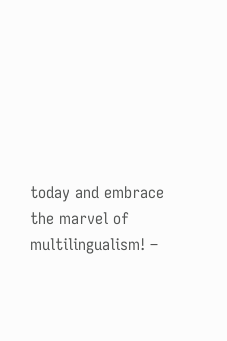today and embrace the marvel of multilingualism! –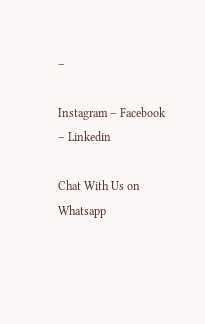–

Instagram – Facebook – Linkedin

Chat With Us on Whatsapp